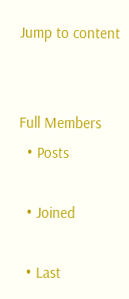Jump to content


Full Members
  • Posts

  • Joined

  • Last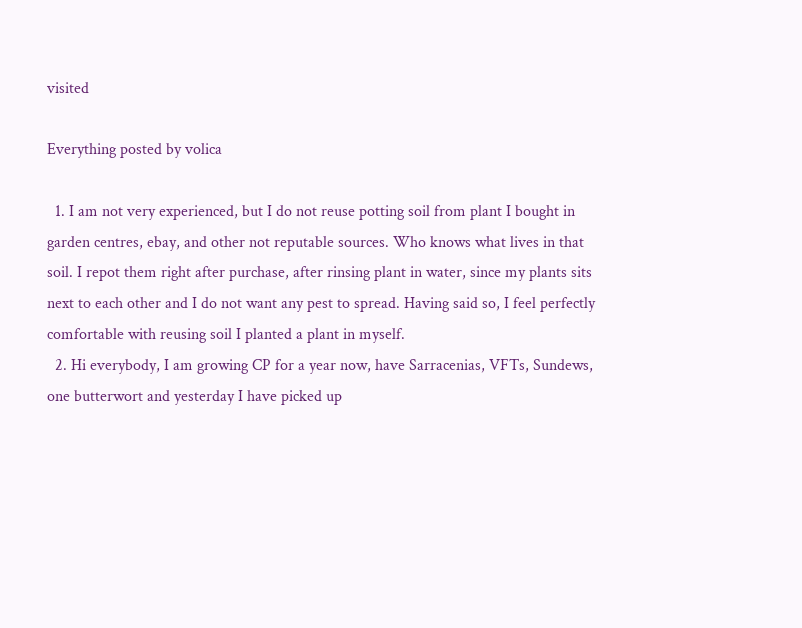visited

Everything posted by volica

  1. I am not very experienced, but I do not reuse potting soil from plant I bought in garden centres, ebay, and other not reputable sources. Who knows what lives in that soil. I repot them right after purchase, after rinsing plant in water, since my plants sits next to each other and I do not want any pest to spread. Having said so, I feel perfectly comfortable with reusing soil I planted a plant in myself.
  2. Hi everybody, I am growing CP for a year now, have Sarracenias, VFTs, Sundews, one butterwort and yesterday I have picked up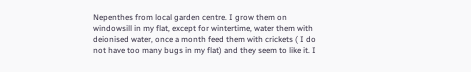Nepenthes from local garden centre. I grow them on windowsill in my flat, except for wintertime, water them with deionised water, once a month feed them with crickets ( I do not have too many bugs in my flat) and they seem to like it. I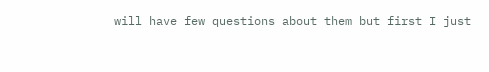will have few questions about them but first I just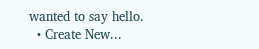wanted to say hello.
  • Create New...